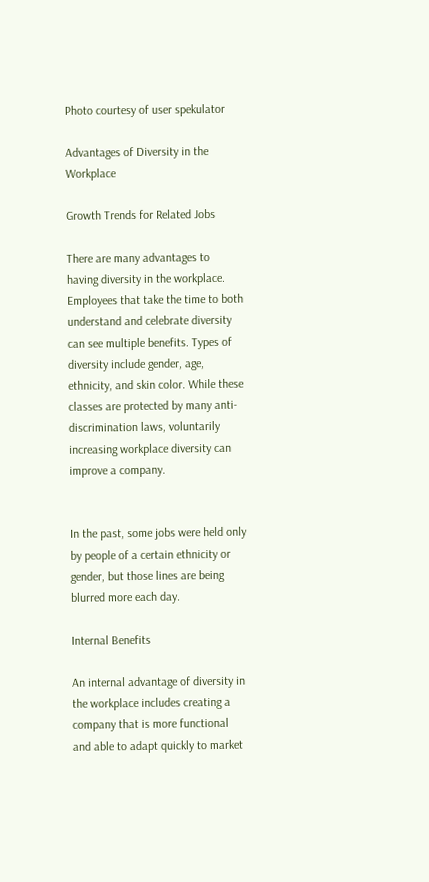Photo courtesy of user spekulator

Advantages of Diversity in the Workplace

Growth Trends for Related Jobs

There are many advantages to having diversity in the workplace. Employees that take the time to both understand and celebrate diversity can see multiple benefits. Types of diversity include gender, age, ethnicity, and skin color. While these classes are protected by many anti-discrimination laws, voluntarily increasing workplace diversity can improve a company.


In the past, some jobs were held only by people of a certain ethnicity or gender, but those lines are being blurred more each day.

Internal Benefits

An internal advantage of diversity in the workplace includes creating a company that is more functional and able to adapt quickly to market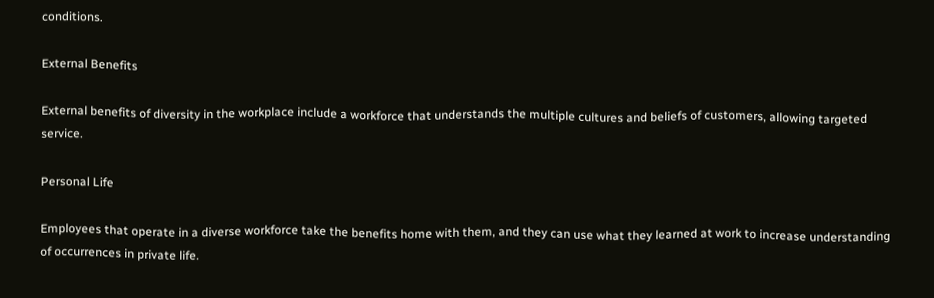conditions.

External Benefits

External benefits of diversity in the workplace include a workforce that understands the multiple cultures and beliefs of customers, allowing targeted service.

Personal Life

Employees that operate in a diverse workforce take the benefits home with them, and they can use what they learned at work to increase understanding of occurrences in private life.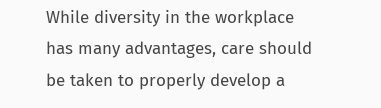While diversity in the workplace has many advantages, care should be taken to properly develop a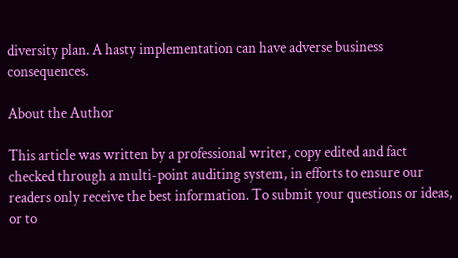diversity plan. A hasty implementation can have adverse business consequences.

About the Author

This article was written by a professional writer, copy edited and fact checked through a multi-point auditing system, in efforts to ensure our readers only receive the best information. To submit your questions or ideas, or to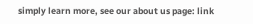simply learn more, see our about us page: link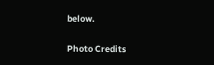below.

Photo Credits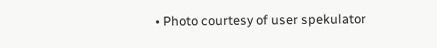• Photo courtesy of user spekulator